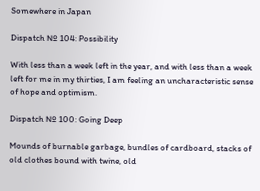Somewhere in Japan

Dispatch № 104: Possibility

With less than a week left in the year, and with less than a week left for me in my thirties, I am feeling an uncharacteristic sense of hope and optimism.

Dispatch № 100: Going Deep

Mounds of burnable garbage, bundles of cardboard, stacks of old clothes bound with twine, old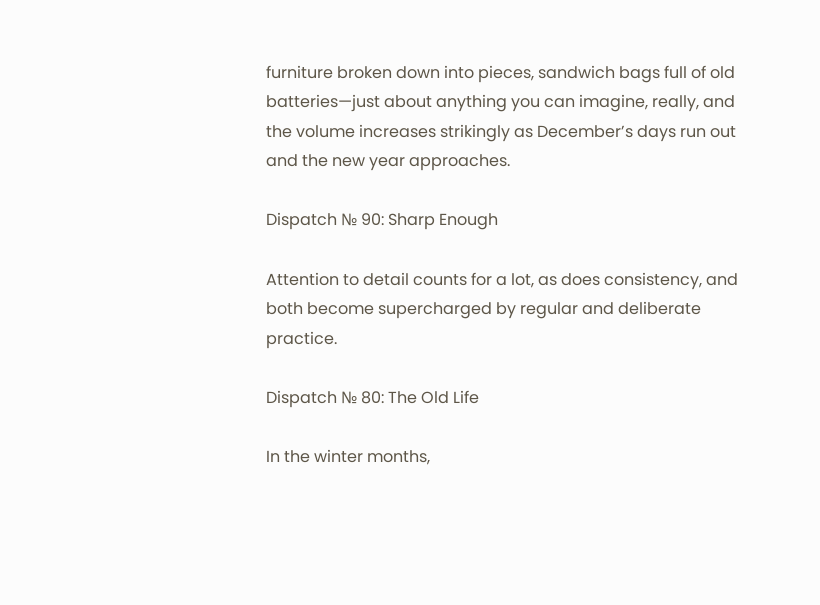furniture broken down into pieces, sandwich bags full of old batteries—just about anything you can imagine, really, and the volume increases strikingly as December’s days run out and the new year approaches.

Dispatch № 90: Sharp Enough

Attention to detail counts for a lot, as does consistency, and both become supercharged by regular and deliberate practice.

Dispatch № 80: The Old Life

In the winter months,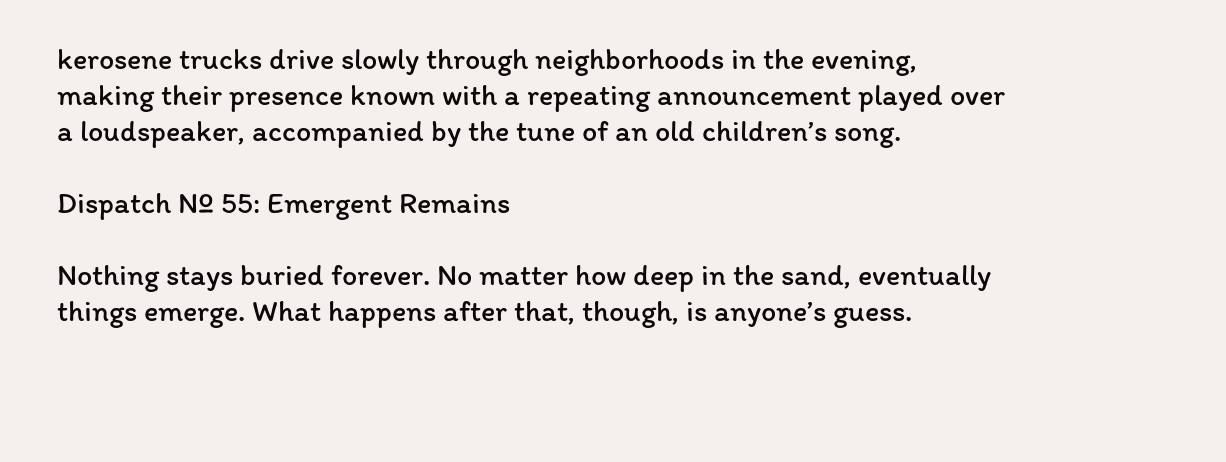kerosene trucks drive slowly through neighborhoods in the evening, making their presence known with a repeating announcement played over a loudspeaker, accompanied by the tune of an old children’s song.

Dispatch № 55: Emergent Remains

Nothing stays buried forever. No matter how deep in the sand, eventually things emerge. What happens after that, though, is anyone’s guess.